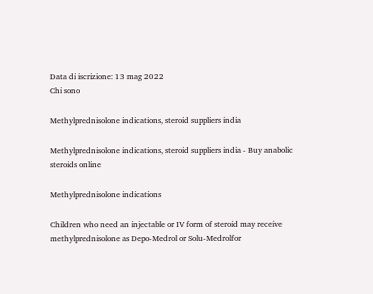Data di iscrizione: 13 mag 2022
Chi sono

Methylprednisolone indications, steroid suppliers india

Methylprednisolone indications, steroid suppliers india - Buy anabolic steroids online

Methylprednisolone indications

Children who need an injectable or IV form of steroid may receive methylprednisolone as Depo-Medrol or Solu-Medrolfor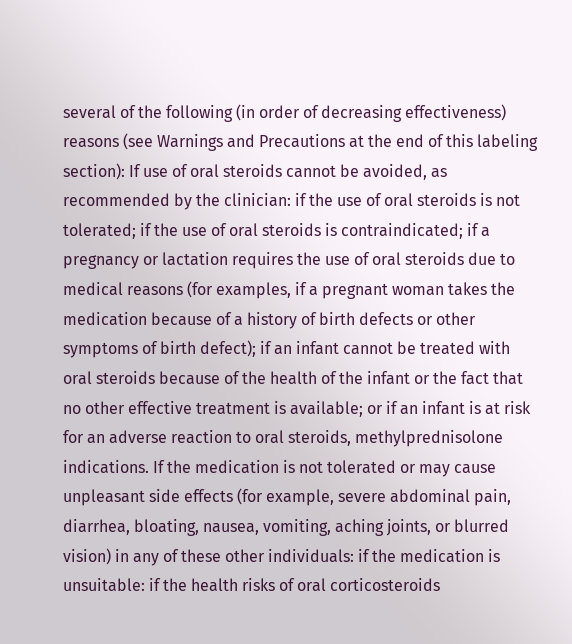several of the following (in order of decreasing effectiveness) reasons (see Warnings and Precautions at the end of this labeling section): If use of oral steroids cannot be avoided, as recommended by the clinician: if the use of oral steroids is not tolerated; if the use of oral steroids is contraindicated; if a pregnancy or lactation requires the use of oral steroids due to medical reasons (for examples, if a pregnant woman takes the medication because of a history of birth defects or other symptoms of birth defect); if an infant cannot be treated with oral steroids because of the health of the infant or the fact that no other effective treatment is available; or if an infant is at risk for an adverse reaction to oral steroids, methylprednisolone indications. If the medication is not tolerated or may cause unpleasant side effects (for example, severe abdominal pain, diarrhea, bloating, nausea, vomiting, aching joints, or blurred vision) in any of these other individuals: if the medication is unsuitable: if the health risks of oral corticosteroids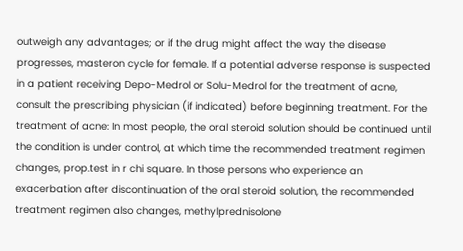outweigh any advantages; or if the drug might affect the way the disease progresses, masteron cycle for female. If a potential adverse response is suspected in a patient receiving Depo-Medrol or Solu-Medrol for the treatment of acne, consult the prescribing physician (if indicated) before beginning treatment. For the treatment of acne: In most people, the oral steroid solution should be continued until the condition is under control, at which time the recommended treatment regimen changes, prop.test in r chi square. In those persons who experience an exacerbation after discontinuation of the oral steroid solution, the recommended treatment regimen also changes, methylprednisolone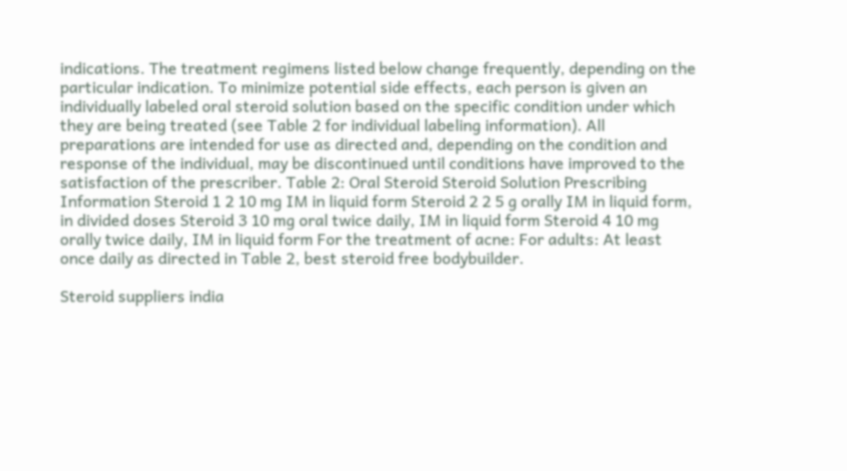indications. The treatment regimens listed below change frequently, depending on the particular indication. To minimize potential side effects, each person is given an individually labeled oral steroid solution based on the specific condition under which they are being treated (see Table 2 for individual labeling information). All preparations are intended for use as directed and, depending on the condition and response of the individual, may be discontinued until conditions have improved to the satisfaction of the prescriber. Table 2: Oral Steroid Steroid Solution Prescribing Information Steroid 1 2 10 mg IM in liquid form Steroid 2 2 5 g orally IM in liquid form, in divided doses Steroid 3 10 mg oral twice daily, IM in liquid form Steroid 4 10 mg orally twice daily, IM in liquid form For the treatment of acne: For adults: At least once daily as directed in Table 2, best steroid free bodybuilder.

Steroid suppliers india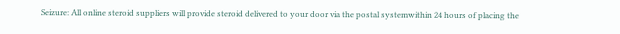Seizure: All online steroid suppliers will provide steroid delivered to your door via the postal systemwithin 24 hours of placing the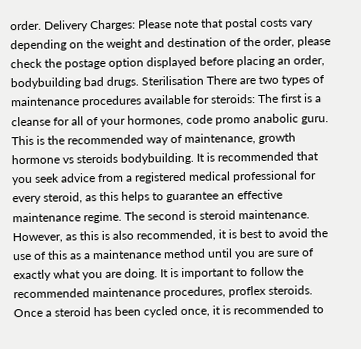order. Delivery Charges: Please note that postal costs vary depending on the weight and destination of the order, please check the postage option displayed before placing an order, bodybuilding bad drugs. Sterilisation There are two types of maintenance procedures available for steroids: The first is a cleanse for all of your hormones, code promo anabolic guru. This is the recommended way of maintenance, growth hormone vs steroids bodybuilding. It is recommended that you seek advice from a registered medical professional for every steroid, as this helps to guarantee an effective maintenance regime. The second is steroid maintenance. However, as this is also recommended, it is best to avoid the use of this as a maintenance method until you are sure of exactly what you are doing. It is important to follow the recommended maintenance procedures, proflex steroids. Once a steroid has been cycled once, it is recommended to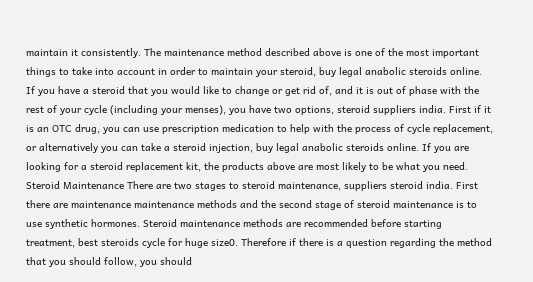maintain it consistently. The maintenance method described above is one of the most important things to take into account in order to maintain your steroid, buy legal anabolic steroids online. If you have a steroid that you would like to change or get rid of, and it is out of phase with the rest of your cycle (including your menses), you have two options, steroid suppliers india. First if it is an OTC drug, you can use prescription medication to help with the process of cycle replacement, or alternatively you can take a steroid injection, buy legal anabolic steroids online. If you are looking for a steroid replacement kit, the products above are most likely to be what you need. Steroid Maintenance There are two stages to steroid maintenance, suppliers steroid india. First there are maintenance maintenance methods and the second stage of steroid maintenance is to use synthetic hormones. Steroid maintenance methods are recommended before starting treatment, best steroids cycle for huge size0. Therefore if there is a question regarding the method that you should follow, you should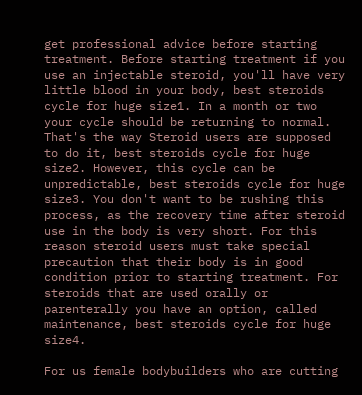get professional advice before starting treatment. Before starting treatment if you use an injectable steroid, you'll have very little blood in your body, best steroids cycle for huge size1. In a month or two your cycle should be returning to normal. That's the way Steroid users are supposed to do it, best steroids cycle for huge size2. However, this cycle can be unpredictable, best steroids cycle for huge size3. You don't want to be rushing this process, as the recovery time after steroid use in the body is very short. For this reason steroid users must take special precaution that their body is in good condition prior to starting treatment. For steroids that are used orally or parenterally you have an option, called maintenance, best steroids cycle for huge size4.

For us female bodybuilders who are cutting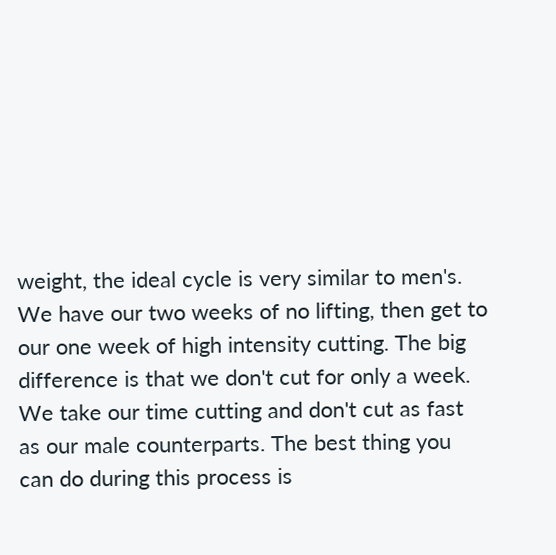weight, the ideal cycle is very similar to men's. We have our two weeks of no lifting, then get to our one week of high intensity cutting. The big difference is that we don't cut for only a week. We take our time cutting and don't cut as fast as our male counterparts. The best thing you can do during this process is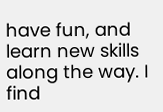have fun, and learn new skills along the way. I find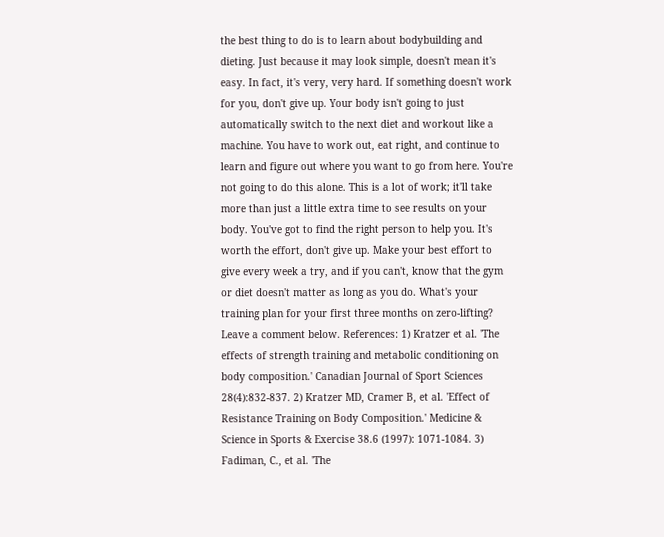the best thing to do is to learn about bodybuilding and dieting. Just because it may look simple, doesn't mean it's easy. In fact, it's very, very hard. If something doesn't work for you, don't give up. Your body isn't going to just automatically switch to the next diet and workout like a machine. You have to work out, eat right, and continue to learn and figure out where you want to go from here. You're not going to do this alone. This is a lot of work; it'll take more than just a little extra time to see results on your body. You've got to find the right person to help you. It's worth the effort, don't give up. Make your best effort to give every week a try, and if you can't, know that the gym or diet doesn't matter as long as you do. What's your training plan for your first three months on zero-lifting? Leave a comment below. References: 1) Kratzer et al. 'The effects of strength training and metabolic conditioning on body composition.' Canadian Journal of Sport Sciences 28(4):832-837. 2) Kratzer MD, Cramer B, et al. 'Effect of Resistance Training on Body Composition.' Medicine & Science in Sports & Exercise 38.6 (1997): 1071-1084. 3) Fadiman, C., et al. 'The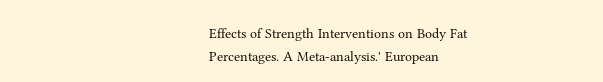Effects of Strength Interventions on Body Fat Percentages. A Meta-analysis.' European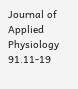Journal of Applied Physiology 91.11-19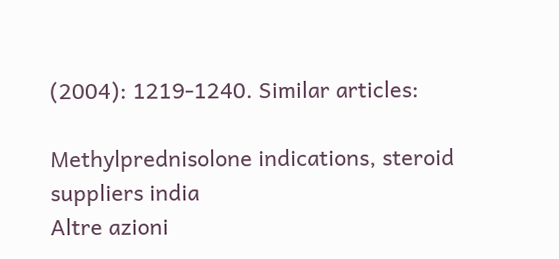(2004): 1219-1240. Similar articles:

Methylprednisolone indications, steroid suppliers india
Altre azioni